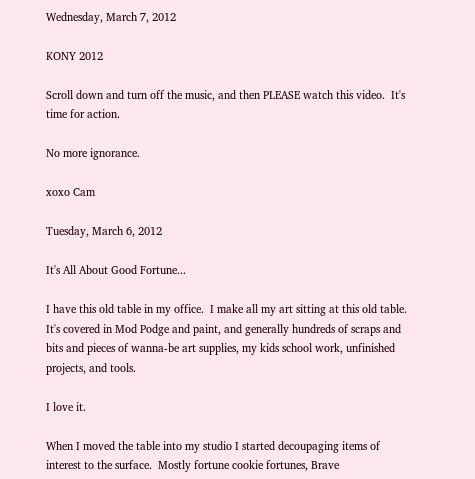Wednesday, March 7, 2012

KONY 2012

Scroll down and turn off the music, and then PLEASE watch this video.  It's time for action.

No more ignorance.

xoxo Cam

Tuesday, March 6, 2012

It's All About Good Fortune...

I have this old table in my office.  I make all my art sitting at this old table.  It's covered in Mod Podge and paint, and generally hundreds of scraps and bits and pieces of wanna-be art supplies, my kids school work, unfinished projects, and tools.

I love it.

When I moved the table into my studio I started decoupaging items of interest to the surface.  Mostly fortune cookie fortunes, Brave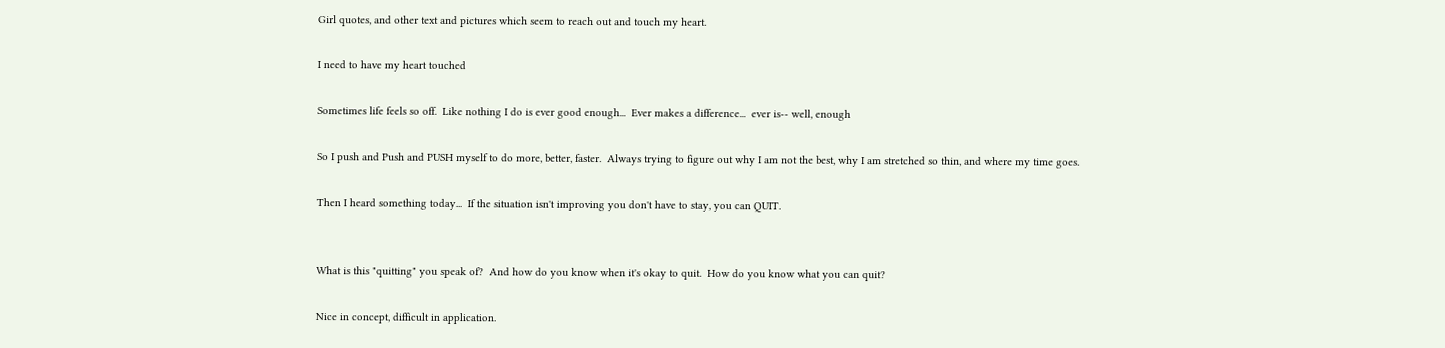Girl quotes, and other text and pictures which seem to reach out and touch my heart.

I need to have my heart touched

Sometimes life feels so off.  Like nothing I do is ever good enough...  Ever makes a difference...  ever is-- well, enough

So I push and Push and PUSH myself to do more, better, faster.  Always trying to figure out why I am not the best, why I am stretched so thin, and where my time goes.

Then I heard something today...  If the situation isn't improving you don't have to stay, you can QUIT.


What is this "quitting" you speak of?  And how do you know when it's okay to quit.  How do you know what you can quit?

Nice in concept, difficult in application.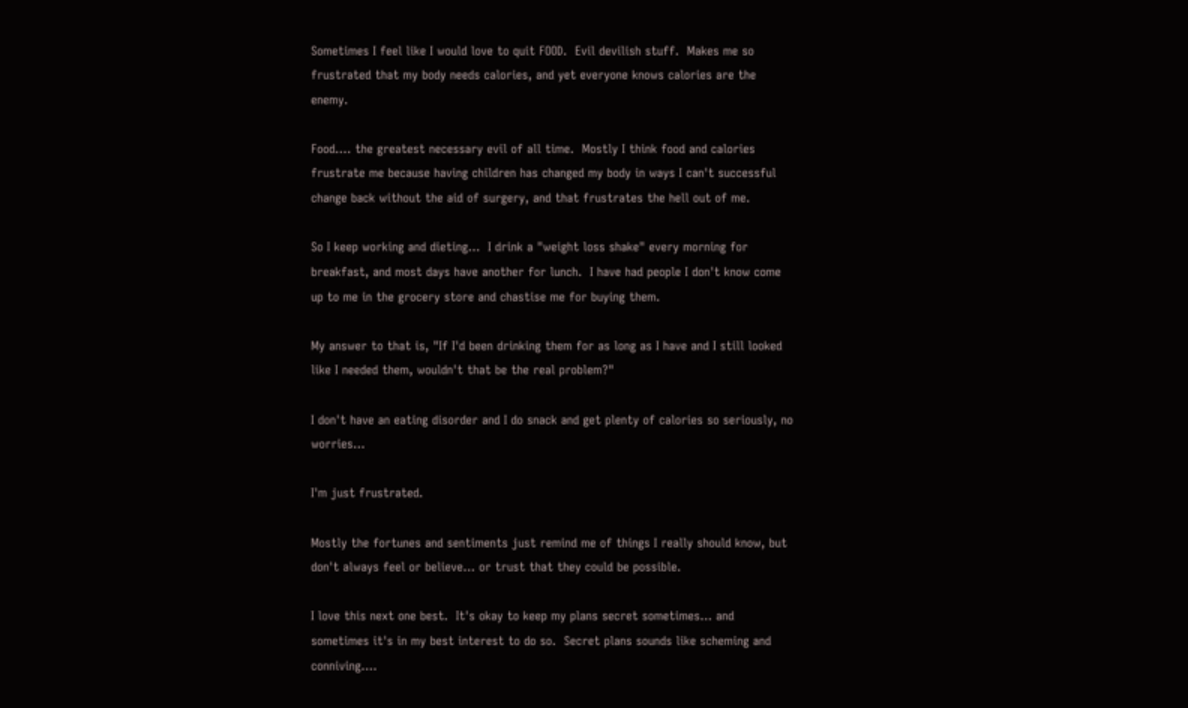Sometimes I feel like I would love to quit FOOD.  Evil devilish stuff.  Makes me so frustrated that my body needs calories, and yet everyone knows calories are the enemy.

Food.... the greatest necessary evil of all time.  Mostly I think food and calories frustrate me because having children has changed my body in ways I can't successful change back without the aid of surgery, and that frustrates the hell out of me.

So I keep working and dieting...  I drink a "weight loss shake" every morning for breakfast, and most days have another for lunch.  I have had people I don't know come up to me in the grocery store and chastise me for buying them.

My answer to that is, "If I'd been drinking them for as long as I have and I still looked like I needed them, wouldn't that be the real problem?"

I don't have an eating disorder and I do snack and get plenty of calories so seriously, no worries...

I'm just frustrated.

Mostly the fortunes and sentiments just remind me of things I really should know, but don't always feel or believe... or trust that they could be possible.

I love this next one best.  It's okay to keep my plans secret sometimes... and sometimes it's in my best interest to do so.  Secret plans sounds like scheming and conniving....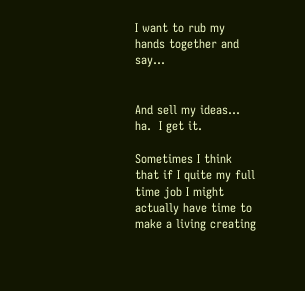I want to rub my hands together and say...


And sell my ideas...  ha.  I get it.

Sometimes I think that if I quite my full time job I might actually have time to make a living creating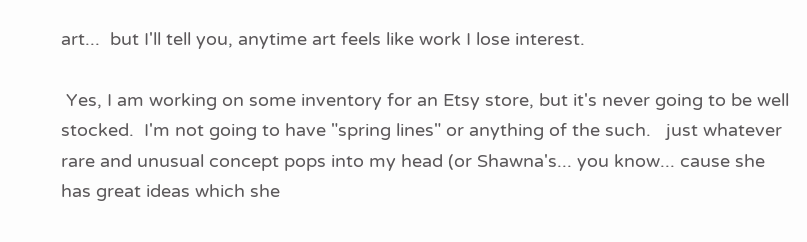art...  but I'll tell you, anytime art feels like work I lose interest.

 Yes, I am working on some inventory for an Etsy store, but it's never going to be well stocked.  I'm not going to have "spring lines" or anything of the such.   just whatever rare and unusual concept pops into my head (or Shawna's... you know... cause she has great ideas which she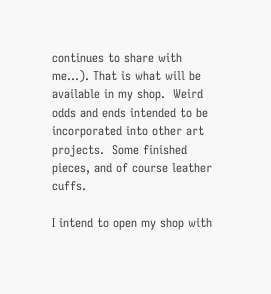continues to share with me...). That is what will be available in my shop.  Weird odds and ends intended to be incorporated into other art projects.  Some finished pieces, and of course leather cuffs.

I intend to open my shop with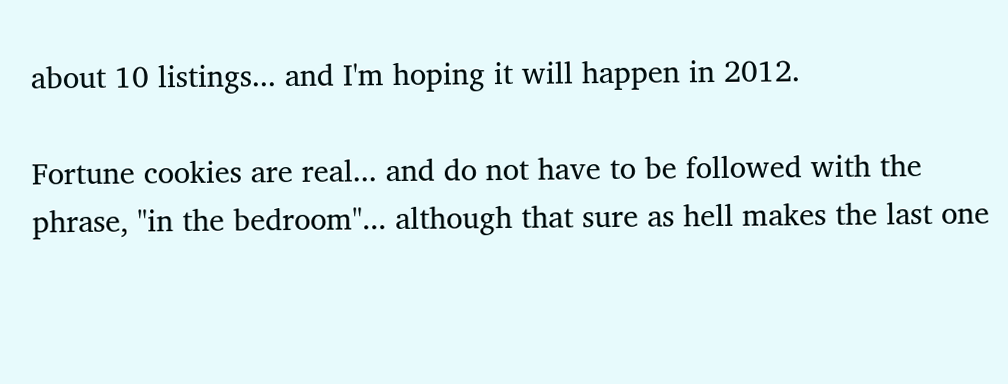about 10 listings... and I'm hoping it will happen in 2012.

Fortune cookies are real... and do not have to be followed with the phrase, "in the bedroom"... although that sure as hell makes the last one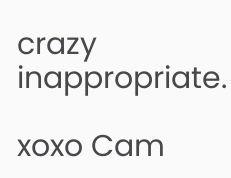crazy inappropriate.

xoxo Cam